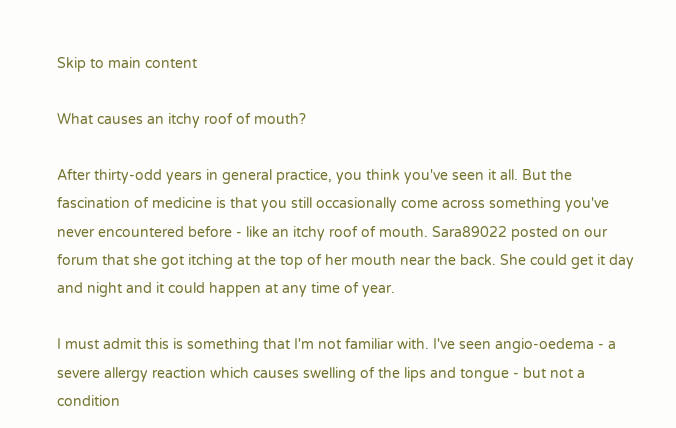Skip to main content

What causes an itchy roof of mouth?

After thirty-odd years in general practice, you think you've seen it all. But the fascination of medicine is that you still occasionally come across something you've never encountered before - like an itchy roof of mouth. Sara89022 posted on our forum that she got itching at the top of her mouth near the back. She could get it day and night and it could happen at any time of year.

I must admit this is something that I'm not familiar with. I've seen angio-oedema - a severe allergy reaction which causes swelling of the lips and tongue - but not a condition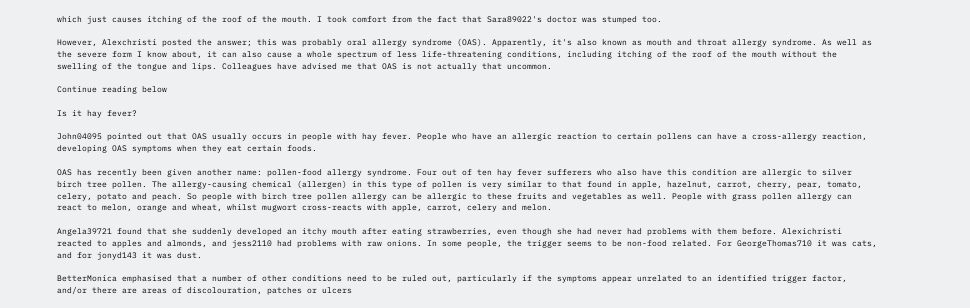which just causes itching of the roof of the mouth. I took comfort from the fact that Sara89022's doctor was stumped too.

However, Alexchristi posted the answer; this was probably oral allergy syndrome (OAS). Apparently, it's also known as mouth and throat allergy syndrome. As well as the severe form I know about, it can also cause a whole spectrum of less life-threatening conditions, including itching of the roof of the mouth without the swelling of the tongue and lips. Colleagues have advised me that OAS is not actually that uncommon.

Continue reading below

Is it hay fever?

John04095 pointed out that OAS usually occurs in people with hay fever. People who have an allergic reaction to certain pollens can have a cross-allergy reaction, developing OAS symptoms when they eat certain foods.

OAS has recently been given another name: pollen-food allergy syndrome. Four out of ten hay fever sufferers who also have this condition are allergic to silver birch tree pollen. The allergy-causing chemical (allergen) in this type of pollen is very similar to that found in apple, hazelnut, carrot, cherry, pear, tomato, celery, potato and peach. So people with birch tree pollen allergy can be allergic to these fruits and vegetables as well. People with grass pollen allergy can react to melon, orange and wheat, whilst mugwort cross-reacts with apple, carrot, celery and melon.

Angela39721 found that she suddenly developed an itchy mouth after eating strawberries, even though she had never had problems with them before. Alexichristi reacted to apples and almonds, and jess2110 had problems with raw onions. In some people, the trigger seems to be non-food related. For GeorgeThomas710 it was cats, and for jonyd143 it was dust.

BetterMonica emphasised that a number of other conditions need to be ruled out, particularly if the symptoms appear unrelated to an identified trigger factor, and/or there are areas of discolouration, patches or ulcers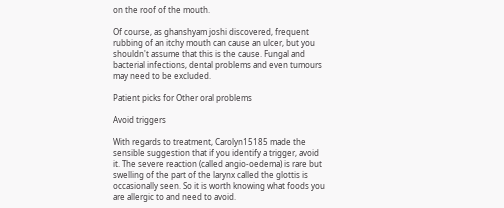on the roof of the mouth.

Of course, as ghanshyam joshi discovered, frequent rubbing of an itchy mouth can cause an ulcer, but you shouldn't assume that this is the cause. Fungal and bacterial infections, dental problems and even tumours may need to be excluded.

Patient picks for Other oral problems

Avoid triggers

With regards to treatment, Carolyn15185 made the sensible suggestion that if you identify a trigger, avoid it. The severe reaction (called angio-oedema) is rare but swelling of the part of the larynx called the glottis is occasionally seen. So it is worth knowing what foods you are allergic to and need to avoid.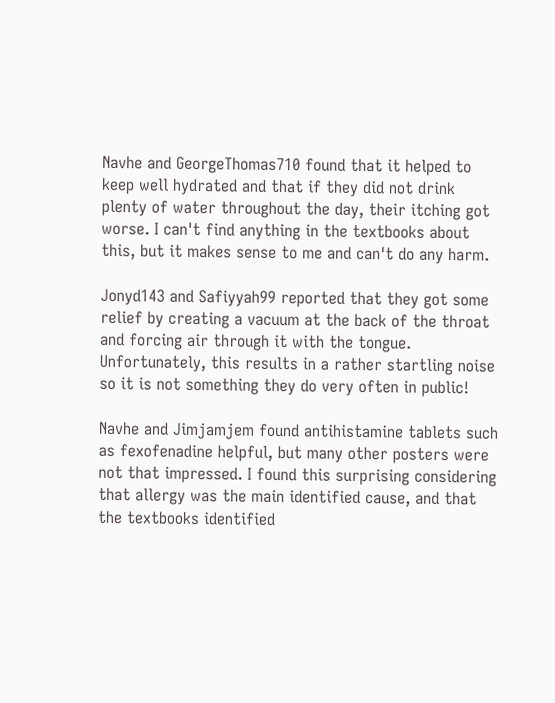Navhe and GeorgeThomas710 found that it helped to keep well hydrated and that if they did not drink plenty of water throughout the day, their itching got worse. I can't find anything in the textbooks about this, but it makes sense to me and can't do any harm.

Jonyd143 and Safiyyah99 reported that they got some relief by creating a vacuum at the back of the throat and forcing air through it with the tongue. Unfortunately, this results in a rather startling noise so it is not something they do very often in public!

Navhe and Jimjamjem found antihistamine tablets such as fexofenadine helpful, but many other posters were not that impressed. I found this surprising considering that allergy was the main identified cause, and that the textbooks identified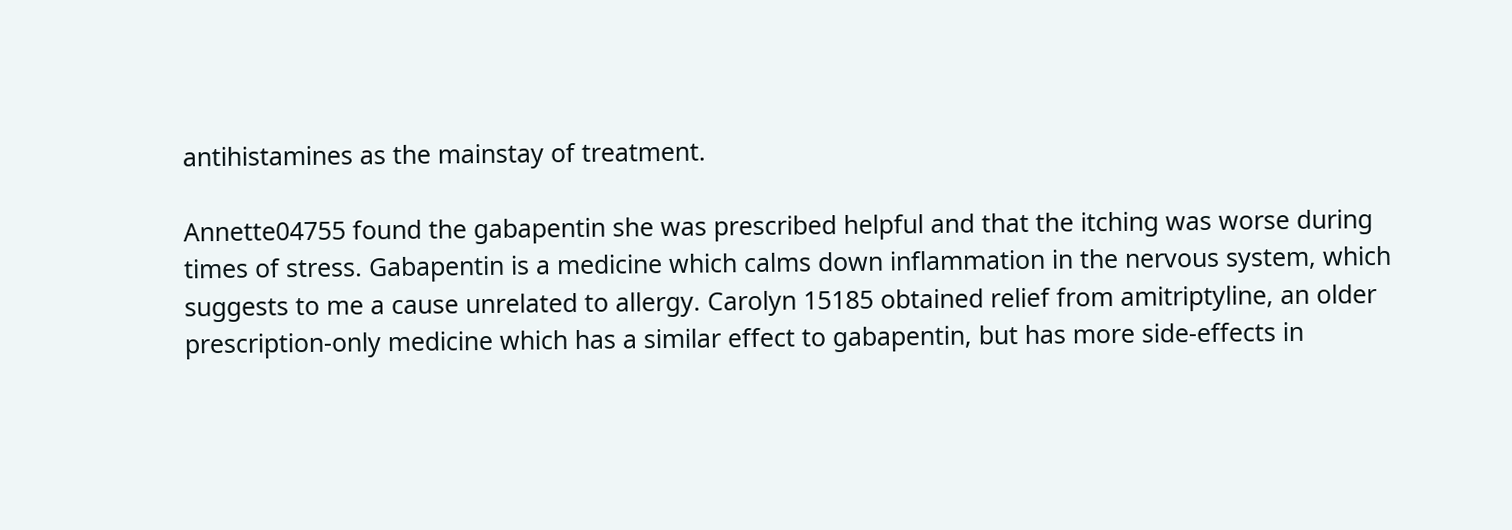antihistamines as the mainstay of treatment.

Annette04755 found the gabapentin she was prescribed helpful and that the itching was worse during times of stress. Gabapentin is a medicine which calms down inflammation in the nervous system, which suggests to me a cause unrelated to allergy. Carolyn 15185 obtained relief from amitriptyline, an older prescription-only medicine which has a similar effect to gabapentin, but has more side-effects in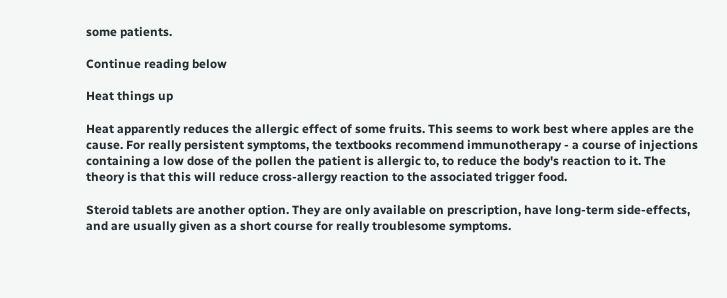some patients.

Continue reading below

Heat things up

Heat apparently reduces the allergic effect of some fruits. This seems to work best where apples are the cause. For really persistent symptoms, the textbooks recommend immunotherapy - a course of injections containing a low dose of the pollen the patient is allergic to, to reduce the body's reaction to it. The theory is that this will reduce cross-allergy reaction to the associated trigger food.

Steroid tablets are another option. They are only available on prescription, have long-term side-effects, and are usually given as a short course for really troublesome symptoms.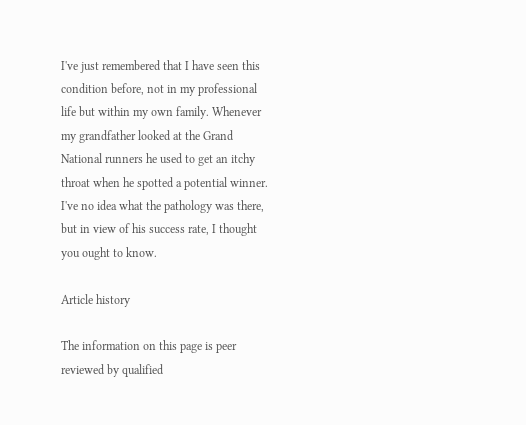I've just remembered that I have seen this condition before, not in my professional life but within my own family. Whenever my grandfather looked at the Grand National runners he used to get an itchy throat when he spotted a potential winner. I've no idea what the pathology was there, but in view of his success rate, I thought you ought to know.

Article history

The information on this page is peer reviewed by qualified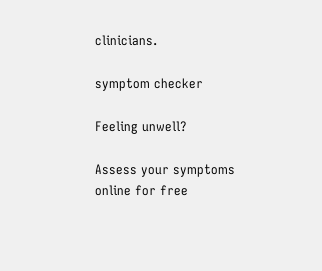clinicians.

symptom checker

Feeling unwell?

Assess your symptoms online for free